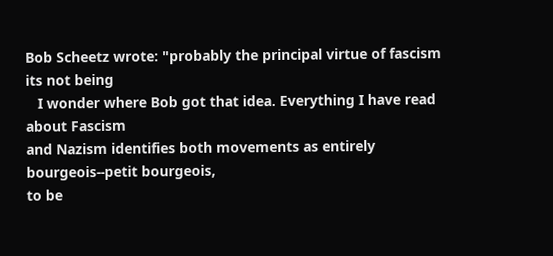Bob Scheetz wrote: "probably the principal virtue of fascism its not being
   I wonder where Bob got that idea. Everything I have read about Fascism
and Nazism identifies both movements as entirely bourgeois--petit bourgeois,
to be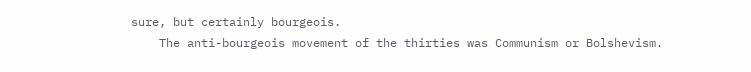sure, but certainly bourgeois.
    The anti-bourgeois movement of the thirties was Communism or Bolshevism.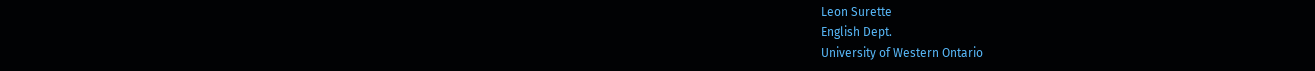Leon Surette
English Dept.
University of Western Ontario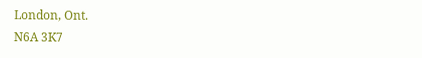London, Ont.
N6A 3K7